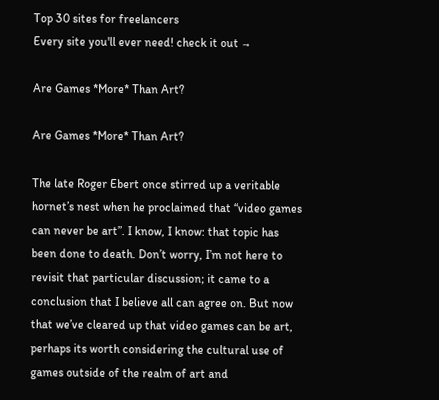Top 30 sites for freelancers
Every site you'll ever need! check it out →

Are Games *More* Than Art?

Are Games *More* Than Art?

The late Roger Ebert once stirred up a veritable hornet’s nest when he proclaimed that “video games can never be art”. I know, I know: that topic has been done to death. Don’t worry, I’m not here to revisit that particular discussion; it came to a conclusion that I believe all can agree on. But now that we’ve cleared up that video games can be art, perhaps its worth considering the cultural use of games outside of the realm of art and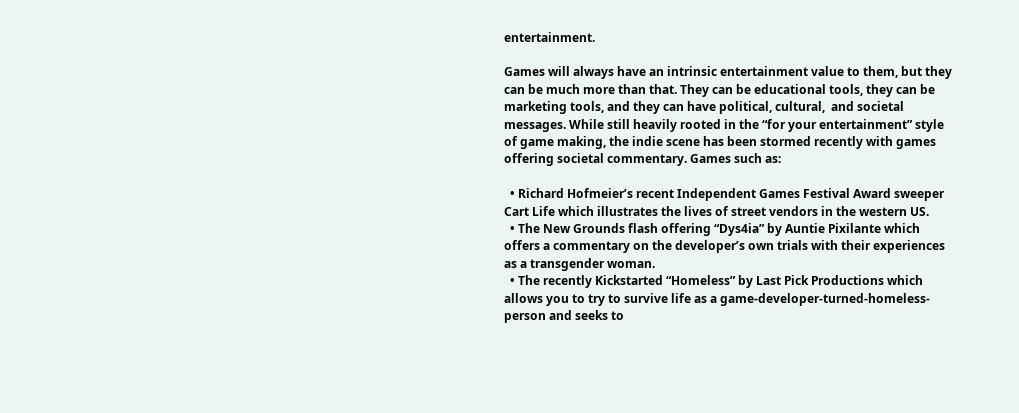entertainment.

Games will always have an intrinsic entertainment value to them, but they can be much more than that. They can be educational tools, they can be marketing tools, and they can have political, cultural,  and societal  messages. While still heavily rooted in the “for your entertainment” style of game making, the indie scene has been stormed recently with games offering societal commentary. Games such as:

  • Richard Hofmeier’s recent Independent Games Festival Award sweeper Cart Life which illustrates the lives of street vendors in the western US.
  • The New Grounds flash offering “Dys4ia” by Auntie Pixilante which offers a commentary on the developer’s own trials with their experiences as a transgender woman.
  • The recently Kickstarted “Homeless” by Last Pick Productions which allows you to try to survive life as a game-developer-turned-homeless-person and seeks to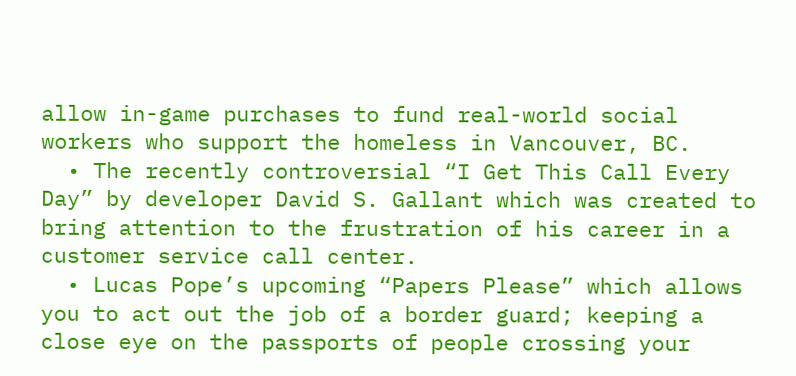allow in-game purchases to fund real-world social workers who support the homeless in Vancouver, BC.
  • The recently controversial “I Get This Call Every Day” by developer David S. Gallant which was created to bring attention to the frustration of his career in a customer service call center.
  • Lucas Pope’s upcoming “Papers Please” which allows you to act out the job of a border guard; keeping a close eye on the passports of people crossing your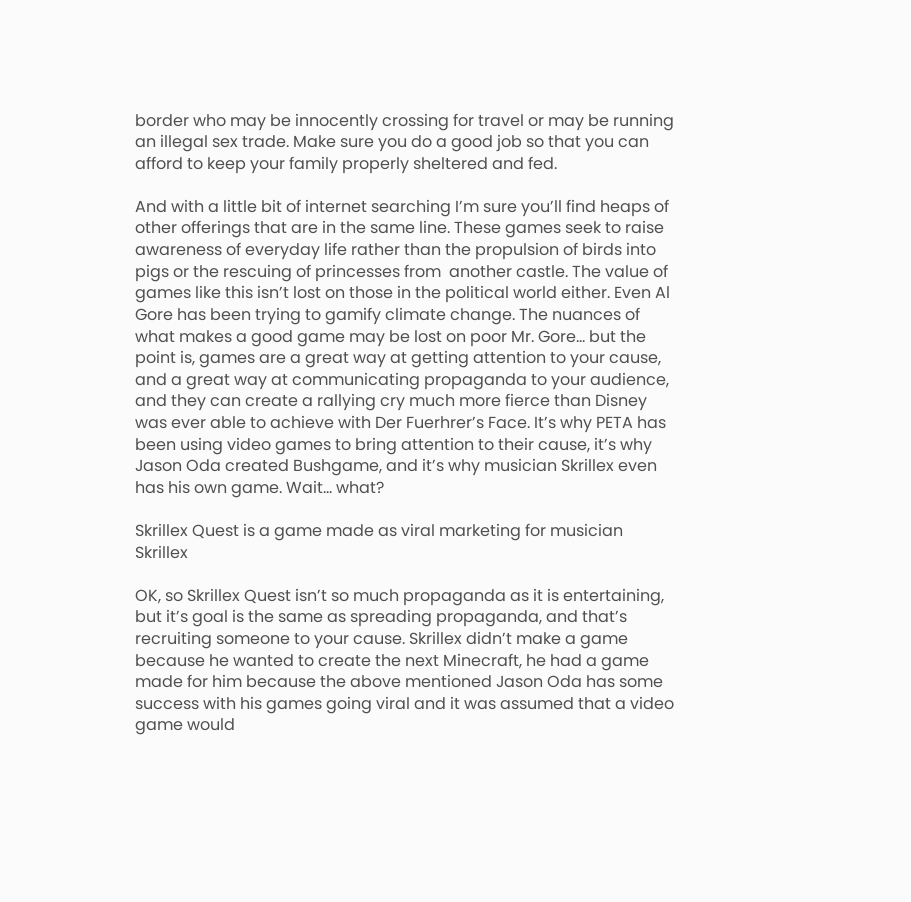border who may be innocently crossing for travel or may be running an illegal sex trade. Make sure you do a good job so that you can afford to keep your family properly sheltered and fed.

And with a little bit of internet searching I’m sure you’ll find heaps of other offerings that are in the same line. These games seek to raise awareness of everyday life rather than the propulsion of birds into pigs or the rescuing of princesses from  another castle. The value of games like this isn’t lost on those in the political world either. Even Al Gore has been trying to gamify climate change. The nuances of what makes a good game may be lost on poor Mr. Gore… but the point is, games are a great way at getting attention to your cause, and a great way at communicating propaganda to your audience, and they can create a rallying cry much more fierce than Disney was ever able to achieve with Der Fuerhrer’s Face. It’s why PETA has been using video games to bring attention to their cause, it’s why Jason Oda created Bushgame, and it’s why musician Skrillex even has his own game. Wait… what?

Skrillex Quest is a game made as viral marketing for musician Skrillex

OK, so Skrillex Quest isn’t so much propaganda as it is entertaining, but it’s goal is the same as spreading propaganda, and that’s recruiting someone to your cause. Skrillex didn’t make a game because he wanted to create the next Minecraft, he had a game made for him because the above mentioned Jason Oda has some success with his games going viral and it was assumed that a video game would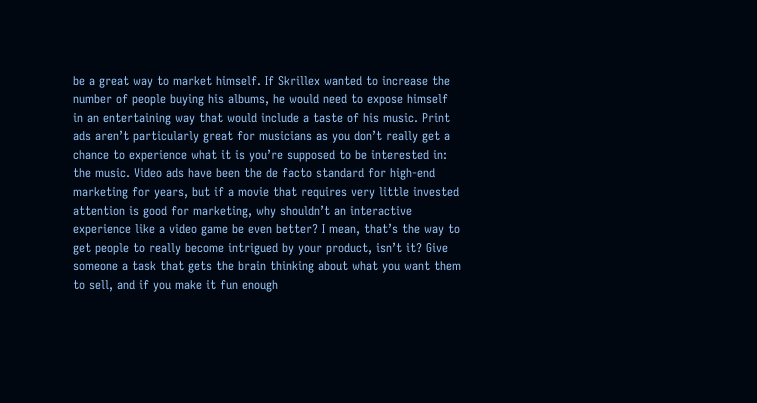be a great way to market himself. If Skrillex wanted to increase the number of people buying his albums, he would need to expose himself in an entertaining way that would include a taste of his music. Print ads aren’t particularly great for musicians as you don’t really get a chance to experience what it is you’re supposed to be interested in: the music. Video ads have been the de facto standard for high-end marketing for years, but if a movie that requires very little invested attention is good for marketing, why shouldn’t an interactive experience like a video game be even better? I mean, that’s the way to get people to really become intrigued by your product, isn’t it? Give someone a task that gets the brain thinking about what you want them to sell, and if you make it fun enough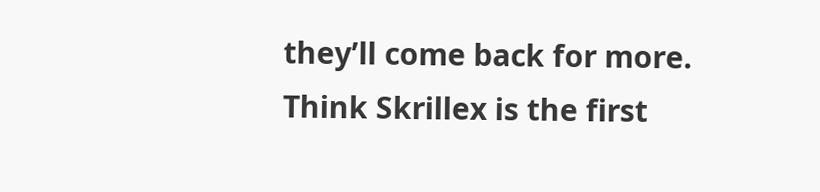they’ll come back for more. Think Skrillex is the first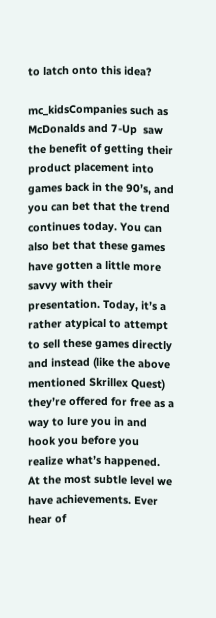to latch onto this idea?

mc_kidsCompanies such as McDonalds and 7-Up  saw the benefit of getting their product placement into games back in the 90’s, and you can bet that the trend continues today. You can also bet that these games have gotten a little more savvy with their presentation. Today, it’s a rather atypical to attempt to sell these games directly and instead (like the above mentioned Skrillex Quest) they’re offered for free as a way to lure you in and hook you before you realize what’s happened. At the most subtle level we have achievements. Ever hear of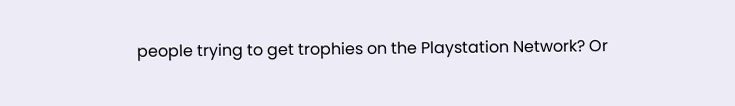people trying to get trophies on the Playstation Network? Or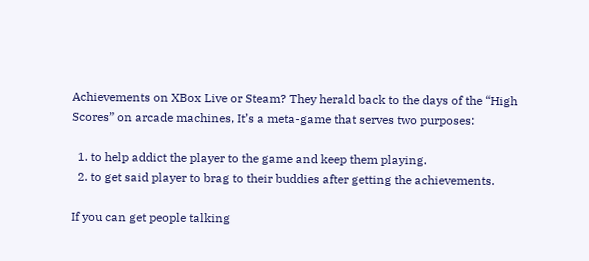Achievements on XBox Live or Steam? They herald back to the days of the “High Scores” on arcade machines, It’s a meta-game that serves two purposes:

  1. to help addict the player to the game and keep them playing.
  2. to get said player to brag to their buddies after getting the achievements.

If you can get people talking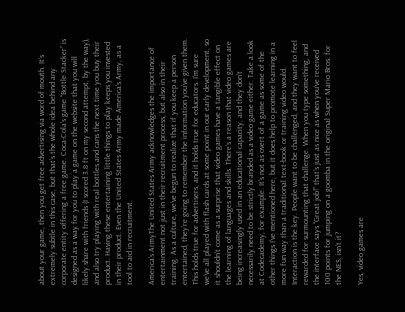about your game, then you get free advertising via word of mouth. It’s extremely subtle in this case, but that’s the whole idea behind any corporate entity offering a free game. Coca-Cola’s game “Bottle Stacker” is designed as a way for you to play a game on the website that you will likely share with friends (I scored 3.8 ft on my second attempt, by the way), and also try playing with real bottles and cans the next time you buy their product. Having these entertaining little things to play keeps you invested in their product. Even the United States Army made America’s Army, as a tool to aid in recruitment.

America's ArmyThe United States Army acknowledges the importance of entertainment not just in their recruitment process, but also in their training. As a culture, we’ve begun to realize that if you keep a person entertained, they’re going to remember the information you’ve given them. This holds true for advertisers, and it holds true for educators. I’m sure we’ve all played with flash cards at some point in our early development, so it shouldn’t come as a surprise that video games have a tangible effect on the learning of languages and skills. There’s a reason that video games are being increasingly used in an educational capacity, and they don’t necessarily need to be strictly branded as a video game either. Take a look at Codecademy, for example. It’s not as overt of a game as some of the other things I’ve mentioned here, but it does help to promote learning in a more fun way than a traditional text-book or training video would. Interaction is the key. People want to be challenged, and they want to feel rewarded for surmounting that challenge. When you type something, and the interface says “Great job!” that’s just as nice as when you’ve received 100 points for jumping on a goomba in the original Super Mario Bros. for the NES, isn’t it?

Yes, video games are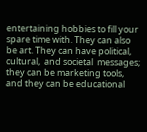entertaining hobbies to fill your spare time with. They can also be art. They can have political, cultural,  and societal  messages; they can be marketing tools, and they can be educational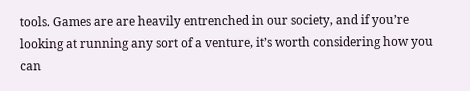tools. Games are are heavily entrenched in our society, and if you’re looking at running any sort of a venture, it’s worth considering how you can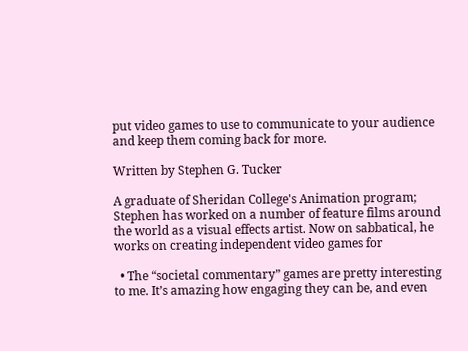put video games to use to communicate to your audience and keep them coming back for more.

Written by Stephen G. Tucker

A graduate of Sheridan College's Animation program; Stephen has worked on a number of feature films around the world as a visual effects artist. Now on sabbatical, he works on creating independent video games for

  • The “societal commentary” games are pretty interesting to me. It’s amazing how engaging they can be, and even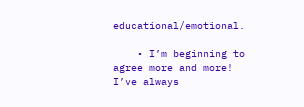educational/emotional.

    • I’m beginning to agree more and more! I’ve always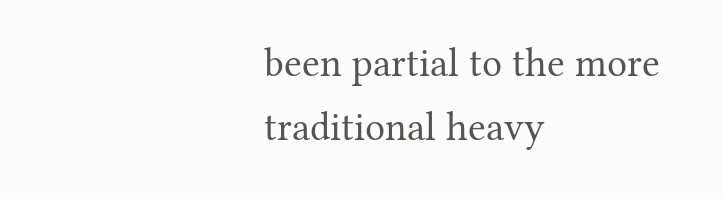been partial to the more traditional heavy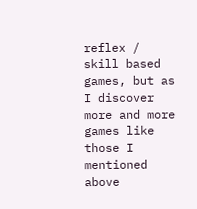reflex / skill based games, but as I discover more and more games like those I mentioned above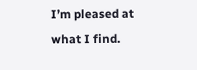I’m pleased at what I find.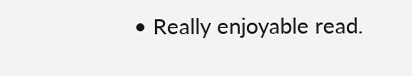• Really enjoyable read.